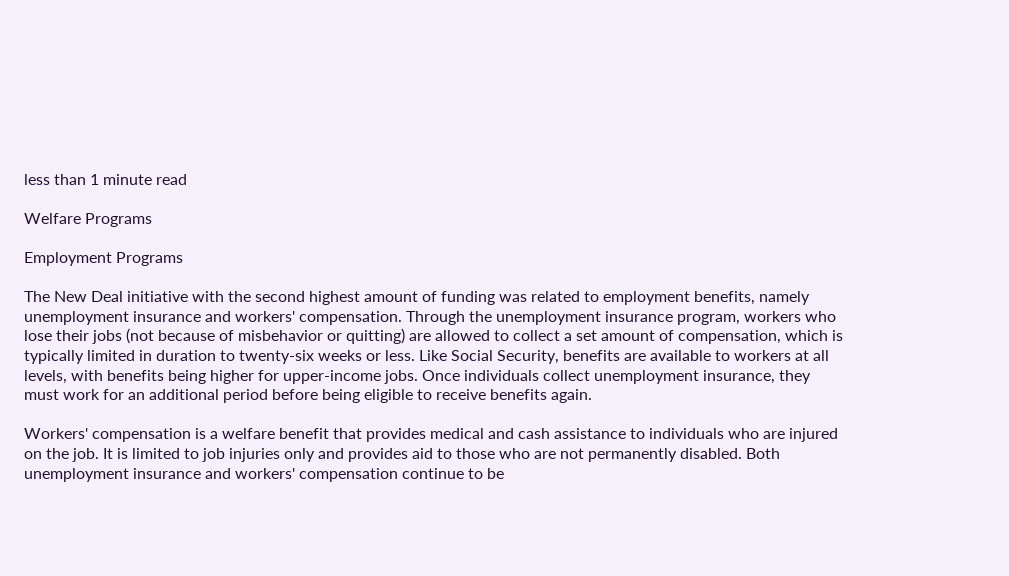less than 1 minute read

Welfare Programs

Employment Programs

The New Deal initiative with the second highest amount of funding was related to employment benefits, namely unemployment insurance and workers' compensation. Through the unemployment insurance program, workers who lose their jobs (not because of misbehavior or quitting) are allowed to collect a set amount of compensation, which is typically limited in duration to twenty-six weeks or less. Like Social Security, benefits are available to workers at all levels, with benefits being higher for upper-income jobs. Once individuals collect unemployment insurance, they must work for an additional period before being eligible to receive benefits again.

Workers' compensation is a welfare benefit that provides medical and cash assistance to individuals who are injured on the job. It is limited to job injuries only and provides aid to those who are not permanently disabled. Both unemployment insurance and workers' compensation continue to be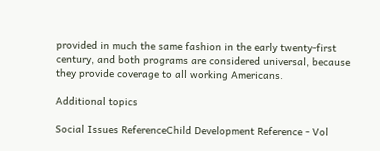provided in much the same fashion in the early twenty-first century, and both programs are considered universal, because they provide coverage to all working Americans.

Additional topics

Social Issues ReferenceChild Development Reference - Vol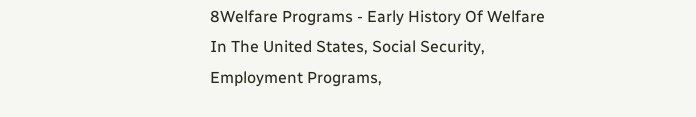8Welfare Programs - Early History Of Welfare In The United States, Social Security, Employment Programs,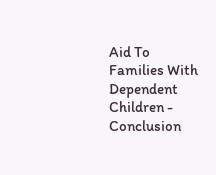Aid To Families With Dependent Children - Conclusion